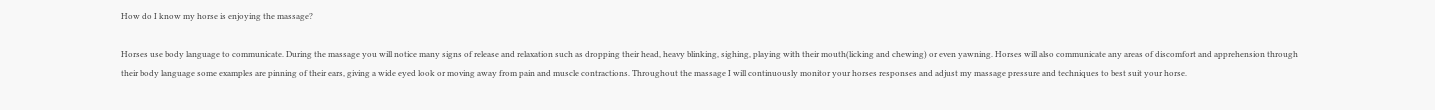How do I know my horse is enjoying the massage?

Horses use body language to communicate. During the massage you will notice many signs of release and relaxation such as dropping their head, heavy blinking, sighing, playing with their mouth(licking and chewing) or even yawning. Horses will also communicate any areas of discomfort and apprehension through their body language some examples are pinning of their ears, giving a wide eyed look or moving away from pain and muscle contractions. Throughout the massage I will continuously monitor your horses responses and adjust my massage pressure and techniques to best suit your horse.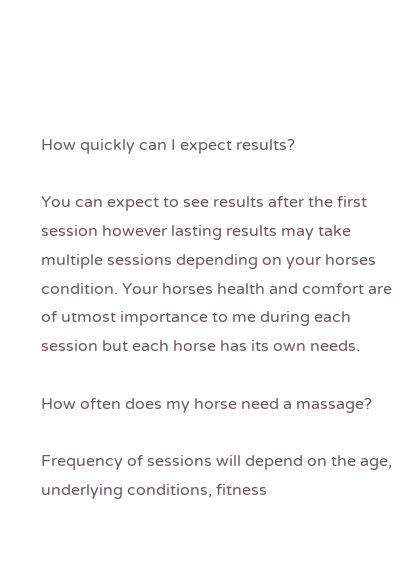How quickly can I expect results?

You can expect to see results after the first session however lasting results may take multiple sessions depending on your horses condition. Your horses health and comfort are of utmost importance to me during each session but each horse has its own needs.

How often does my horse need a massage?

Frequency of sessions will depend on the age, underlying conditions, fitness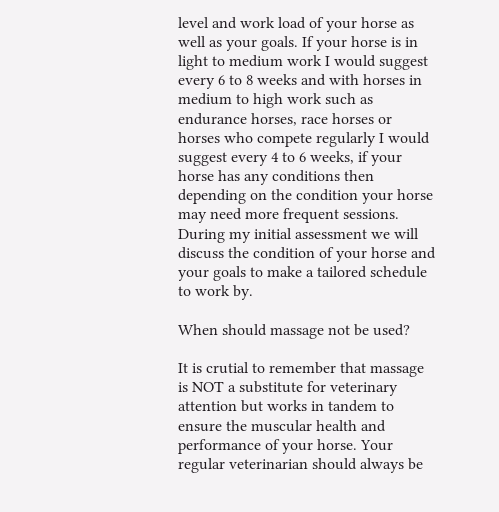level and work load of your horse as well as your goals. If your horse is in light to medium work I would suggest every 6 to 8 weeks and with horses in medium to high work such as endurance horses, race horses or horses who compete regularly I would suggest every 4 to 6 weeks, if your horse has any conditions then depending on the condition your horse may need more frequent sessions. During my initial assessment we will discuss the condition of your horse and your goals to make a tailored schedule to work by.

When should massage not be used?

It is crutial to remember that massage is NOT a substitute for veterinary attention but works in tandem to ensure the muscular health and performance of your horse. Your regular veterinarian should always be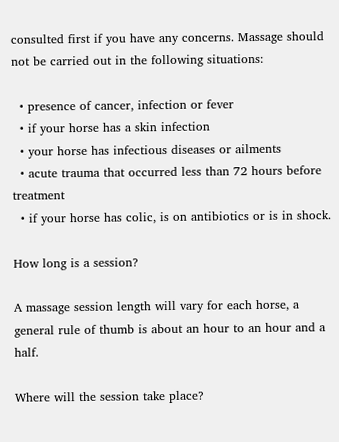consulted first if you have any concerns. Massage should not be carried out in the following situations:

  • presence of cancer, infection or fever
  • if your horse has a skin infection
  • your horse has infectious diseases or ailments
  • acute trauma that occurred less than 72 hours before treatment
  • if your horse has colic, is on antibiotics or is in shock.

How long is a session?

A massage session length will vary for each horse, a general rule of thumb is about an hour to an hour and a half.

Where will the session take place?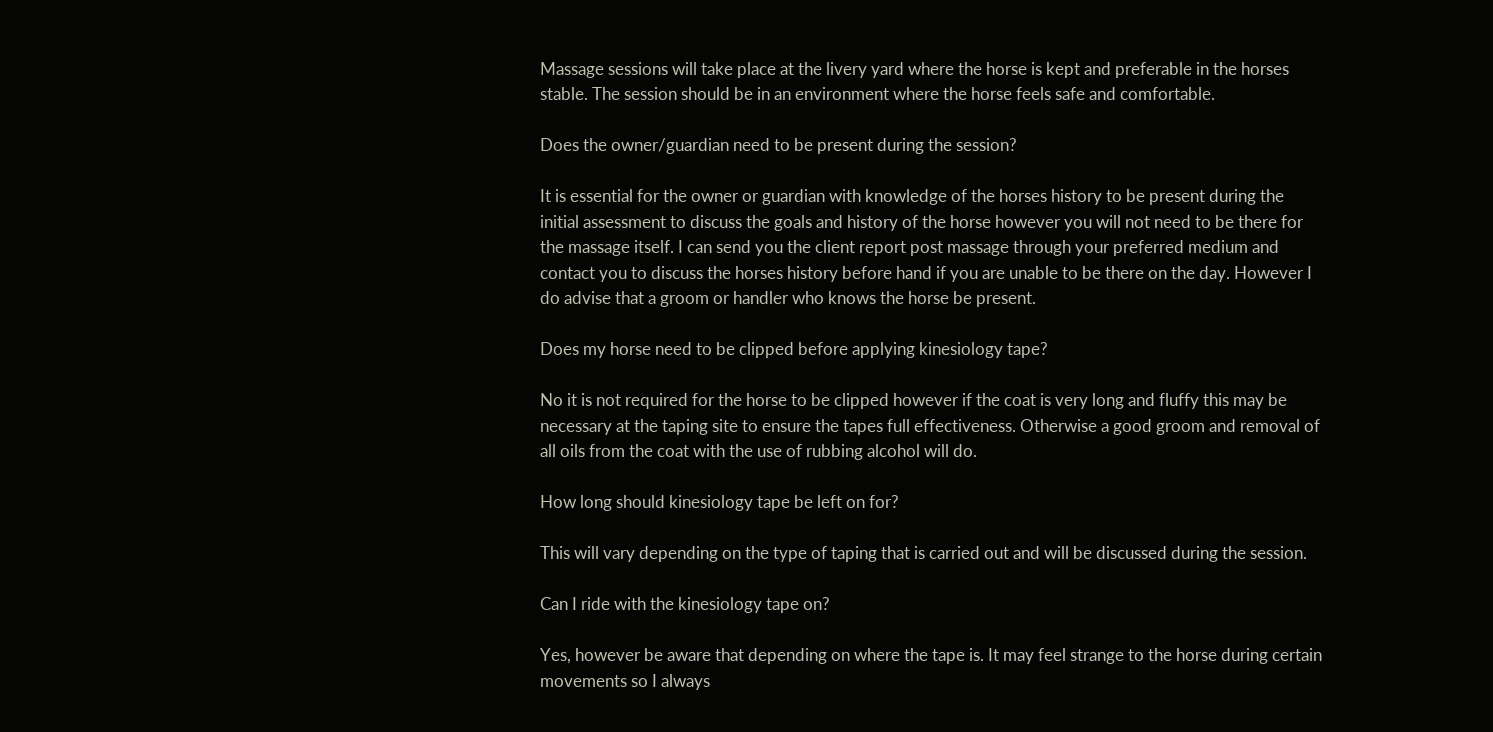Massage sessions will take place at the livery yard where the horse is kept and preferable in the horses stable. The session should be in an environment where the horse feels safe and comfortable.

Does the owner/guardian need to be present during the session?

It is essential for the owner or guardian with knowledge of the horses history to be present during the initial assessment to discuss the goals and history of the horse however you will not need to be there for the massage itself. I can send you the client report post massage through your preferred medium and contact you to discuss the horses history before hand if you are unable to be there on the day. However I do advise that a groom or handler who knows the horse be present.

Does my horse need to be clipped before applying kinesiology tape?

No it is not required for the horse to be clipped however if the coat is very long and fluffy this may be necessary at the taping site to ensure the tapes full effectiveness. Otherwise a good groom and removal of all oils from the coat with the use of rubbing alcohol will do.

How long should kinesiology tape be left on for?

This will vary depending on the type of taping that is carried out and will be discussed during the session.

Can I ride with the kinesiology tape on?

Yes, however be aware that depending on where the tape is. It may feel strange to the horse during certain movements so I always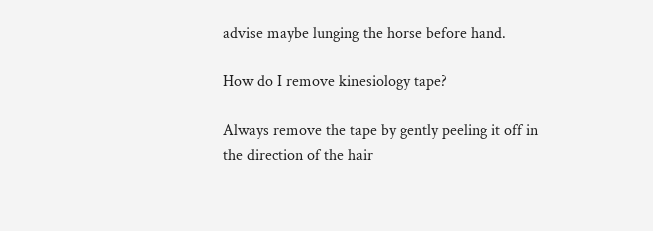advise maybe lunging the horse before hand.

How do I remove kinesiology tape?

Always remove the tape by gently peeling it off in the direction of the hair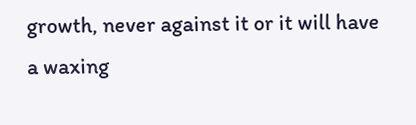growth, never against it or it will have a waxing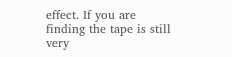effect. If you are finding the tape is still very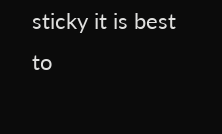sticky it is best to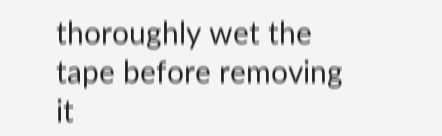thoroughly wet the tape before removing it